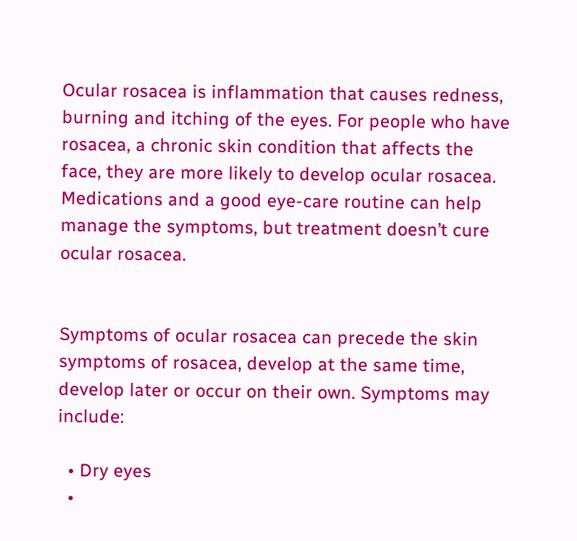Ocular rosacea is inflammation that causes redness, burning and itching of the eyes. For people who have rosacea, a chronic skin condition that affects the face, they are more likely to develop ocular rosacea. Medications and a good eye-care routine can help manage the symptoms, but treatment doesn’t cure ocular rosacea.


Symptoms of ocular rosacea can precede the skin symptoms of rosacea, develop at the same time, develop later or occur on their own. Symptoms may include:

  • Dry eyes
  •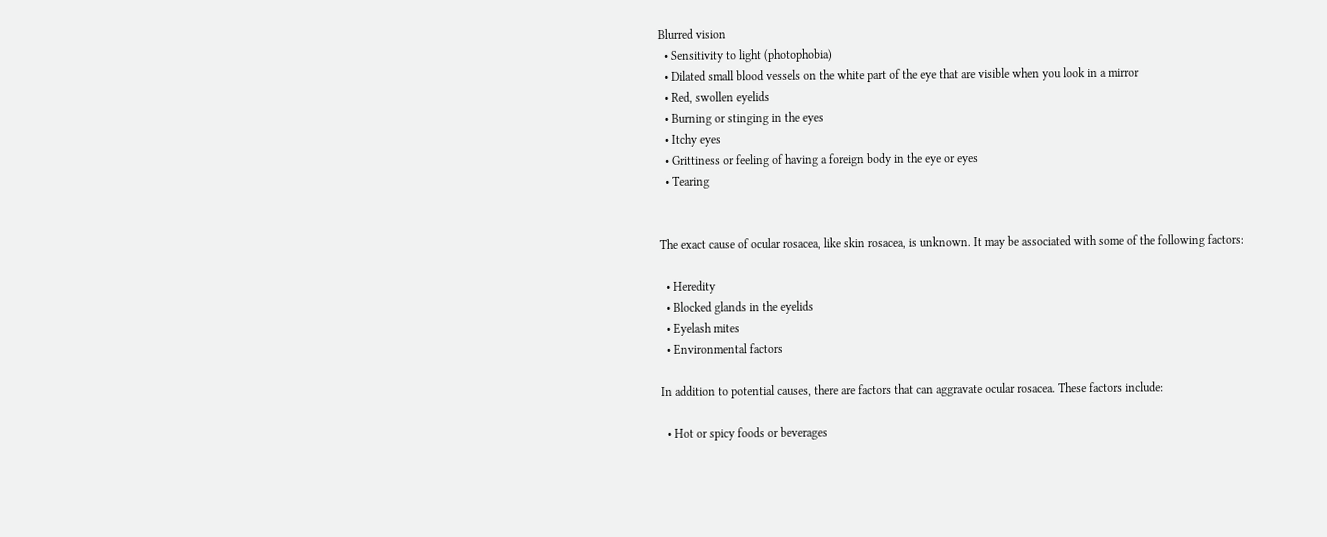Blurred vision
  • Sensitivity to light (photophobia)
  • Dilated small blood vessels on the white part of the eye that are visible when you look in a mirror
  • Red, swollen eyelids
  • Burning or stinging in the eyes
  • Itchy eyes
  • Grittiness or feeling of having a foreign body in the eye or eyes
  • Tearing


The exact cause of ocular rosacea, like skin rosacea, is unknown. It may be associated with some of the following factors:

  • Heredity
  • Blocked glands in the eyelids
  • Eyelash mites
  • Environmental factors

In addition to potential causes, there are factors that can aggravate ocular rosacea. These factors include:

  • Hot or spicy foods or beverages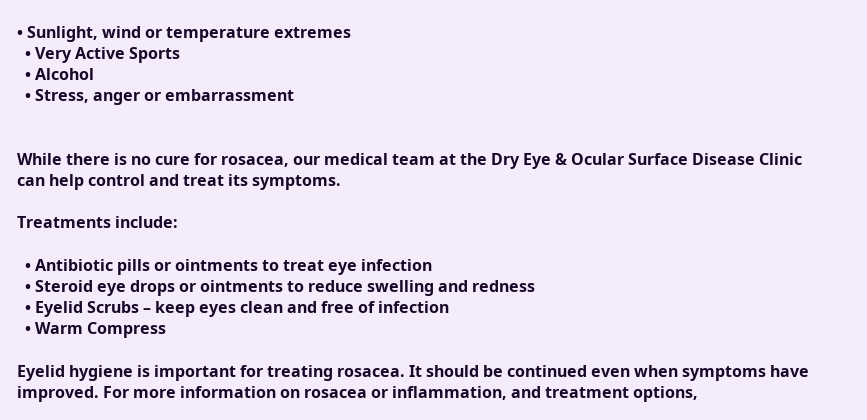• Sunlight, wind or temperature extremes
  • Very Active Sports
  • Alcohol
  • Stress, anger or embarrassment


While there is no cure for rosacea, our medical team at the Dry Eye & Ocular Surface Disease Clinic can help control and treat its symptoms.

Treatments include:

  • Antibiotic pills or ointments to treat eye infection
  • Steroid eye drops or ointments to reduce swelling and redness
  • Eyelid Scrubs – keep eyes clean and free of infection
  • Warm Compress

Eyelid hygiene is important for treating rosacea. It should be continued even when symptoms have improved. For more information on rosacea or inflammation, and treatment options,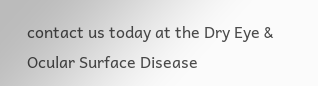contact us today at the Dry Eye & Ocular Surface Disease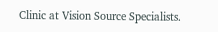Clinic at Vision Source Specialists.